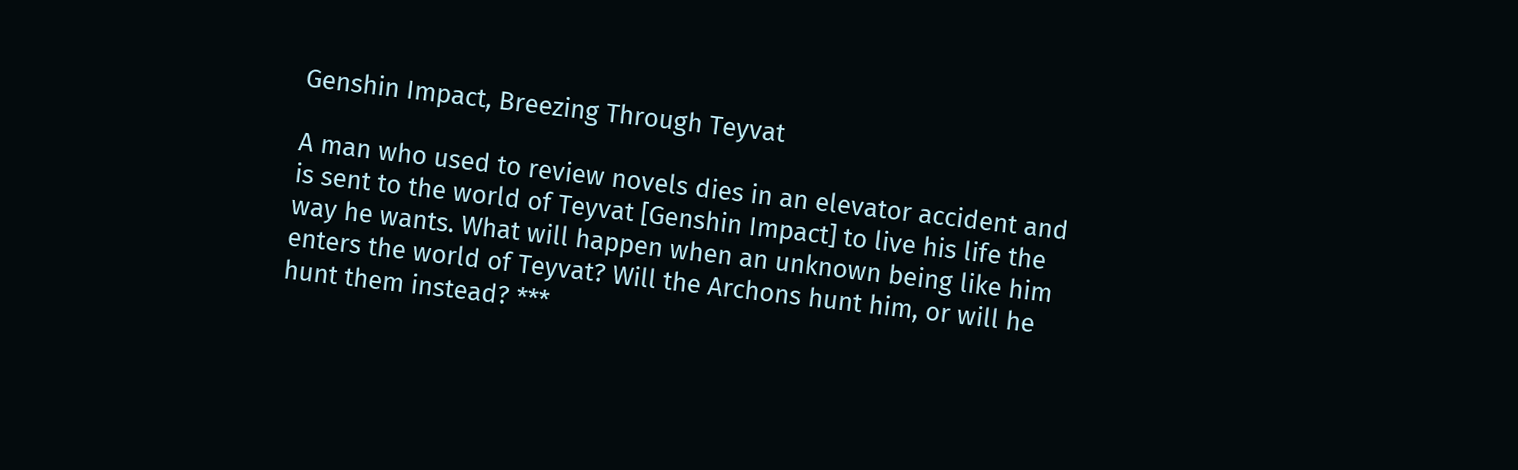Genshin Impact, Breezing Through Teyvat

A man who used to review novels dies in an elevator accident and is sent to the world of Teyvat [Genshin Impact] to live his life the way he wants. What will happen when an unknown being like him enters the world of Teyvat? Will the Archons hunt him, or will he hunt them instead? ***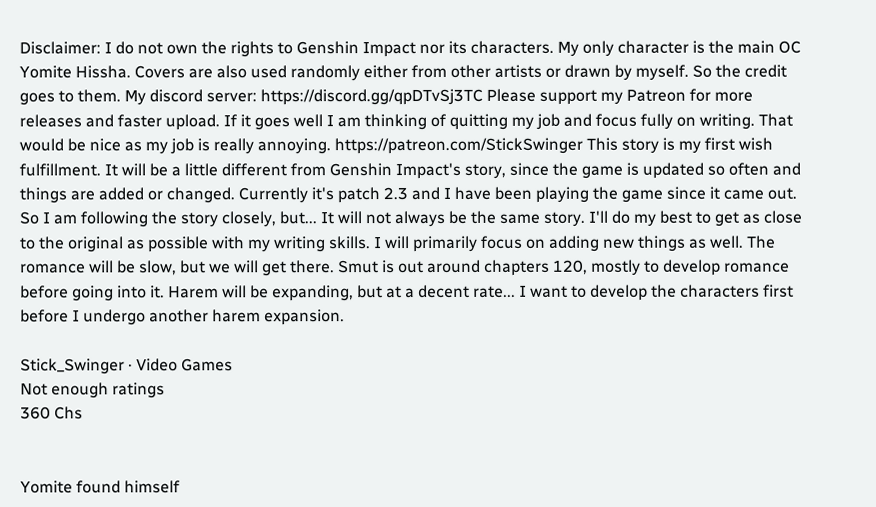Disclaimer: I do not own the rights to Genshin Impact nor its characters. My only character is the main OC Yomite Hissha. Covers are also used randomly either from other artists or drawn by myself. So the credit goes to them. My discord server: https://discord.gg/qpDTvSj3TC Please support my Patreon for more releases and faster upload. If it goes well I am thinking of quitting my job and focus fully on writing. That would be nice as my job is really annoying. https://patreon.com/StickSwinger This story is my first wish fulfillment. It will be a little different from Genshin Impact's story, since the game is updated so often and things are added or changed. Currently it's patch 2.3 and I have been playing the game since it came out. So I am following the story closely, but... It will not always be the same story. I'll do my best to get as close to the original as possible with my writing skills. I will primarily focus on adding new things as well. The romance will be slow, but we will get there. Smut is out around chapters 120, mostly to develop romance before going into it. Harem will be expanding, but at a decent rate... I want to develop the characters first before I undergo another harem expansion.

Stick_Swinger · Video Games
Not enough ratings
360 Chs


Yomite found himself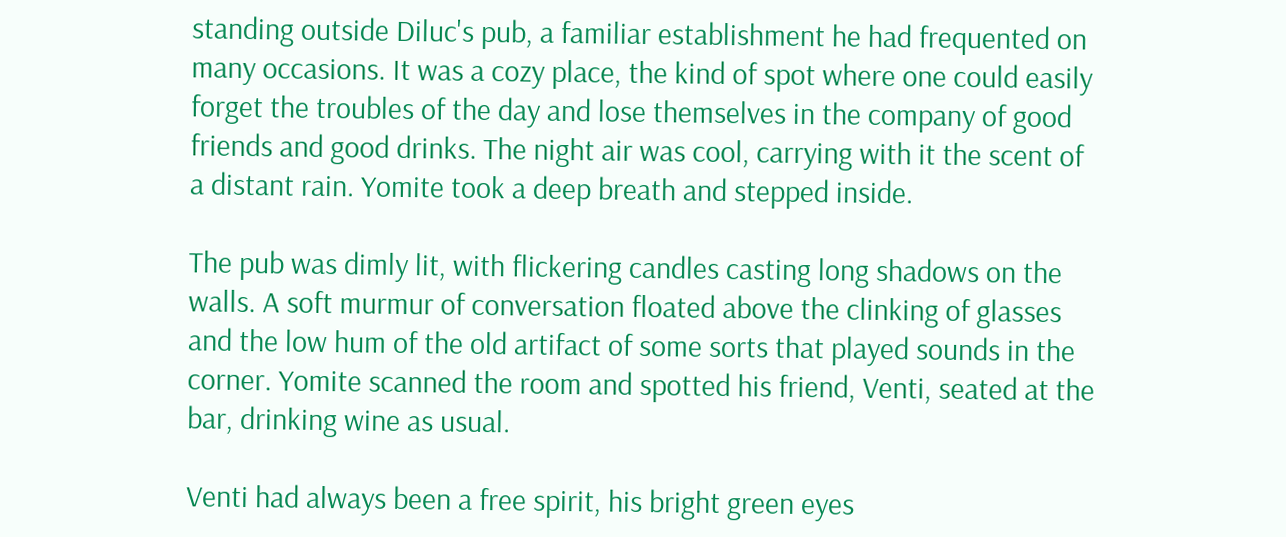standing outside Diluc's pub, a familiar establishment he had frequented on many occasions. It was a cozy place, the kind of spot where one could easily forget the troubles of the day and lose themselves in the company of good friends and good drinks. The night air was cool, carrying with it the scent of a distant rain. Yomite took a deep breath and stepped inside.

The pub was dimly lit, with flickering candles casting long shadows on the walls. A soft murmur of conversation floated above the clinking of glasses and the low hum of the old artifact of some sorts that played sounds in the corner. Yomite scanned the room and spotted his friend, Venti, seated at the bar, drinking wine as usual.

Venti had always been a free spirit, his bright green eyes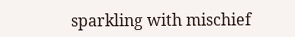sparkling with mischief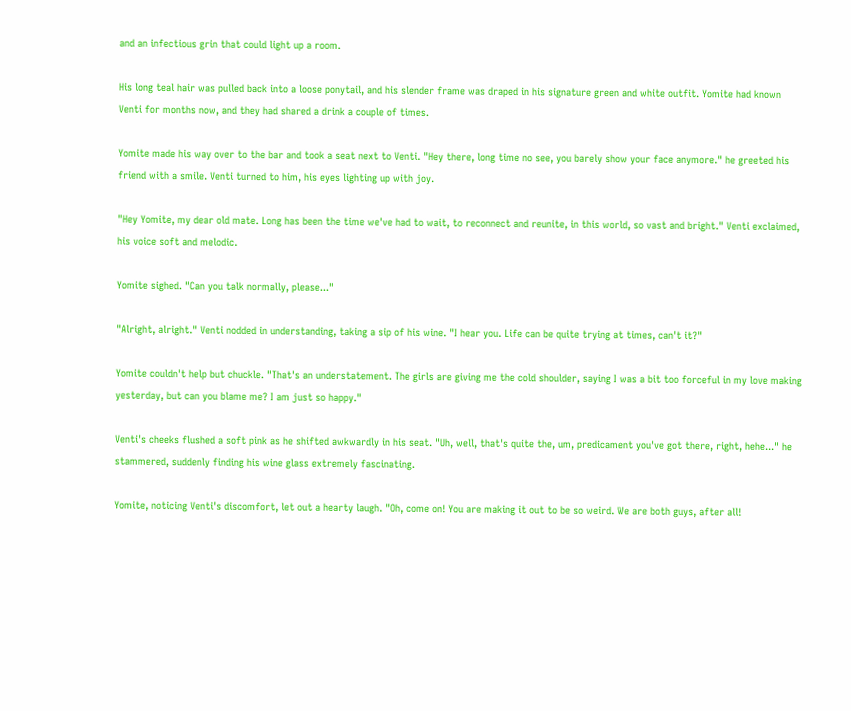and an infectious grin that could light up a room.

His long teal hair was pulled back into a loose ponytail, and his slender frame was draped in his signature green and white outfit. Yomite had known Venti for months now, and they had shared a drink a couple of times.

Yomite made his way over to the bar and took a seat next to Venti. "Hey there, long time no see, you barely show your face anymore." he greeted his friend with a smile. Venti turned to him, his eyes lighting up with joy.

"Hey Yomite, my dear old mate. Long has been the time we've had to wait, to reconnect and reunite, in this world, so vast and bright." Venti exclaimed, his voice soft and melodic.

Yomite sighed. "Can you talk normally, please..."

"Alright, alright." Venti nodded in understanding, taking a sip of his wine. "I hear you. Life can be quite trying at times, can't it?"

Yomite couldn't help but chuckle. "That's an understatement. The girls are giving me the cold shoulder, saying I was a bit too forceful in my love making yesterday, but can you blame me? I am just so happy."

Venti's cheeks flushed a soft pink as he shifted awkwardly in his seat. "Uh, well, that's quite the, um, predicament you've got there, right, hehe..." he stammered, suddenly finding his wine glass extremely fascinating.

Yomite, noticing Venti's discomfort, let out a hearty laugh. "Oh, come on! You are making it out to be so weird. We are both guys, after all!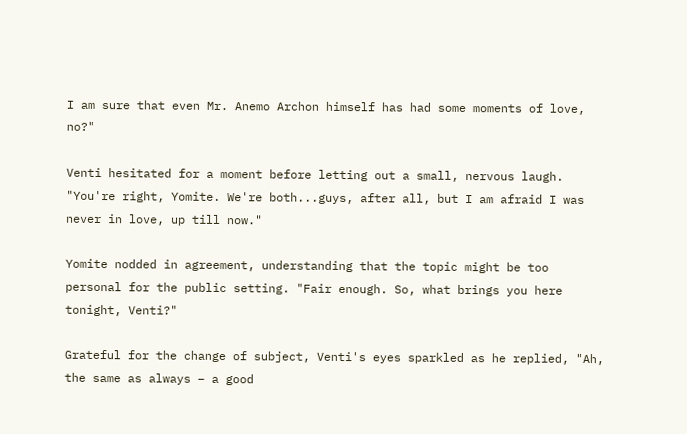I am sure that even Mr. Anemo Archon himself has had some moments of love, no?"

Venti hesitated for a moment before letting out a small, nervous laugh. "You're right, Yomite. We're both...guys, after all, but I am afraid I was never in love, up till now."

Yomite nodded in agreement, understanding that the topic might be too personal for the public setting. "Fair enough. So, what brings you here tonight, Venti?"

Grateful for the change of subject, Venti's eyes sparkled as he replied, "Ah, the same as always – a good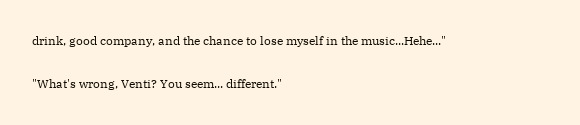drink, good company, and the chance to lose myself in the music...Hehe..."

"What's wrong, Venti? You seem... different."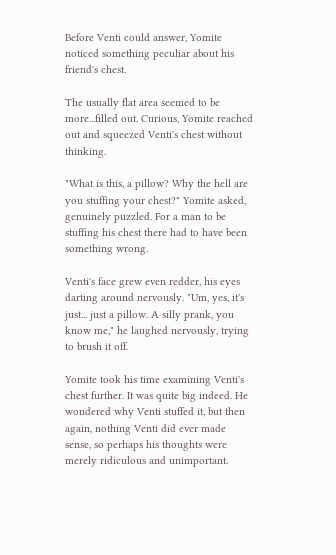Before Venti could answer, Yomite noticed something peculiar about his friend's chest.

The usually flat area seemed to be more...filled out. Curious, Yomite reached out and squeezed Venti's chest without thinking.

"What is this, a pillow? Why the hell are you stuffing your chest?" Yomite asked, genuinely puzzled. For a man to be stuffing his chest there had to have been something wrong.

Venti's face grew even redder, his eyes darting around nervously. "Um, yes, it's just... just a pillow. A silly prank, you know me," he laughed nervously, trying to brush it off.

Yomite took his time examining Venti's chest further. It was quite big indeed. He wondered why Venti stuffed it, but then again, nothing Venti did ever made sense, so perhaps his thoughts were merely ridiculous and unimportant.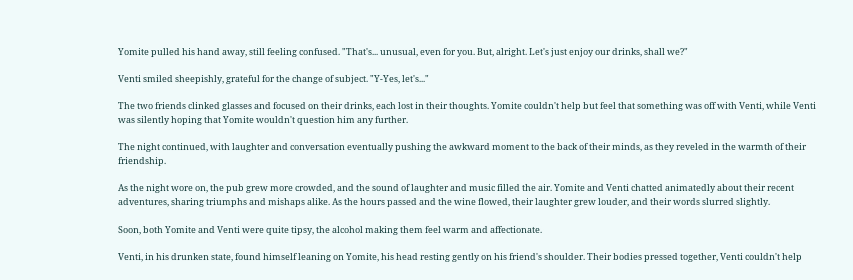Yomite pulled his hand away, still feeling confused. "That's... unusual, even for you. But, alright. Let's just enjoy our drinks, shall we?"

Venti smiled sheepishly, grateful for the change of subject. "Y-Yes, let's..."

The two friends clinked glasses and focused on their drinks, each lost in their thoughts. Yomite couldn't help but feel that something was off with Venti, while Venti was silently hoping that Yomite wouldn't question him any further.

The night continued, with laughter and conversation eventually pushing the awkward moment to the back of their minds, as they reveled in the warmth of their friendship.

As the night wore on, the pub grew more crowded, and the sound of laughter and music filled the air. Yomite and Venti chatted animatedly about their recent adventures, sharing triumphs and mishaps alike. As the hours passed and the wine flowed, their laughter grew louder, and their words slurred slightly.

Soon, both Yomite and Venti were quite tipsy, the alcohol making them feel warm and affectionate.

Venti, in his drunken state, found himself leaning on Yomite, his head resting gently on his friend's shoulder. Their bodies pressed together, Venti couldn't help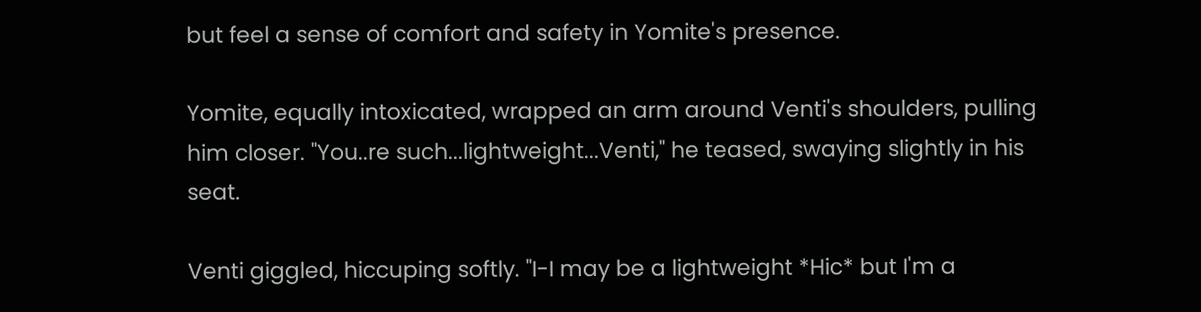but feel a sense of comfort and safety in Yomite's presence.

Yomite, equally intoxicated, wrapped an arm around Venti's shoulders, pulling him closer. "You..re such...lightweight...Venti," he teased, swaying slightly in his seat.

Venti giggled, hiccuping softly. "I-I may be a lightweight *Hic* but I'm a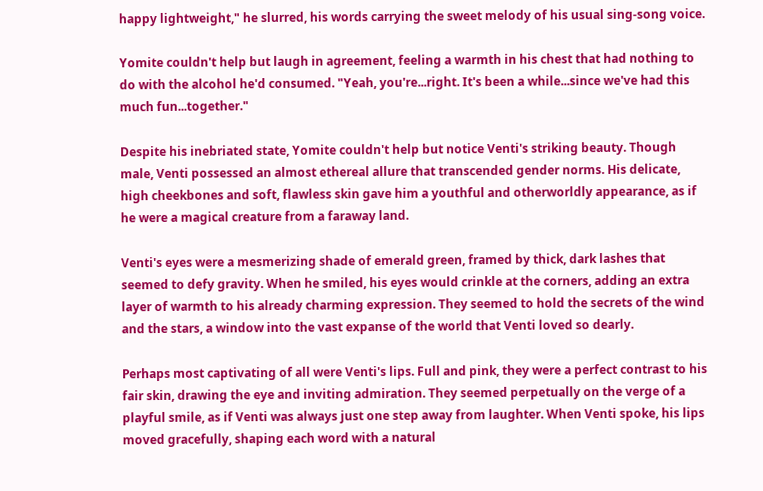happy lightweight," he slurred, his words carrying the sweet melody of his usual sing-song voice.

Yomite couldn't help but laugh in agreement, feeling a warmth in his chest that had nothing to do with the alcohol he'd consumed. "Yeah, you're...right. It's been a while...since we've had this much fun...together."

Despite his inebriated state, Yomite couldn't help but notice Venti's striking beauty. Though male, Venti possessed an almost ethereal allure that transcended gender norms. His delicate, high cheekbones and soft, flawless skin gave him a youthful and otherworldly appearance, as if he were a magical creature from a faraway land.

Venti's eyes were a mesmerizing shade of emerald green, framed by thick, dark lashes that seemed to defy gravity. When he smiled, his eyes would crinkle at the corners, adding an extra layer of warmth to his already charming expression. They seemed to hold the secrets of the wind and the stars, a window into the vast expanse of the world that Venti loved so dearly.

Perhaps most captivating of all were Venti's lips. Full and pink, they were a perfect contrast to his fair skin, drawing the eye and inviting admiration. They seemed perpetually on the verge of a playful smile, as if Venti was always just one step away from laughter. When Venti spoke, his lips moved gracefully, shaping each word with a natural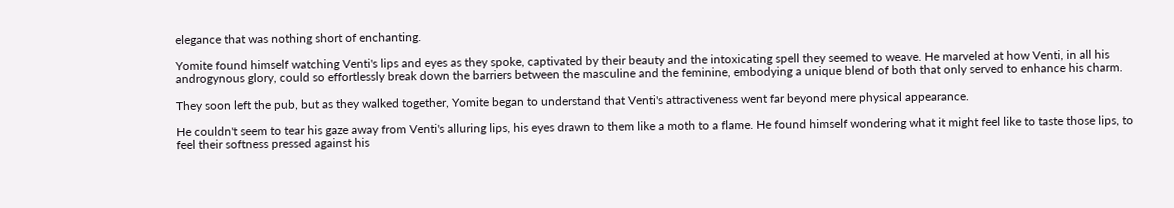elegance that was nothing short of enchanting.

Yomite found himself watching Venti's lips and eyes as they spoke, captivated by their beauty and the intoxicating spell they seemed to weave. He marveled at how Venti, in all his androgynous glory, could so effortlessly break down the barriers between the masculine and the feminine, embodying a unique blend of both that only served to enhance his charm.

They soon left the pub, but as they walked together, Yomite began to understand that Venti's attractiveness went far beyond mere physical appearance.

He couldn't seem to tear his gaze away from Venti's alluring lips, his eyes drawn to them like a moth to a flame. He found himself wondering what it might feel like to taste those lips, to feel their softness pressed against his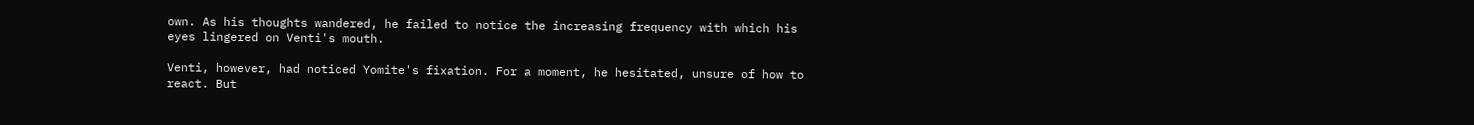own. As his thoughts wandered, he failed to notice the increasing frequency with which his eyes lingered on Venti's mouth.

Venti, however, had noticed Yomite's fixation. For a moment, he hesitated, unsure of how to react. But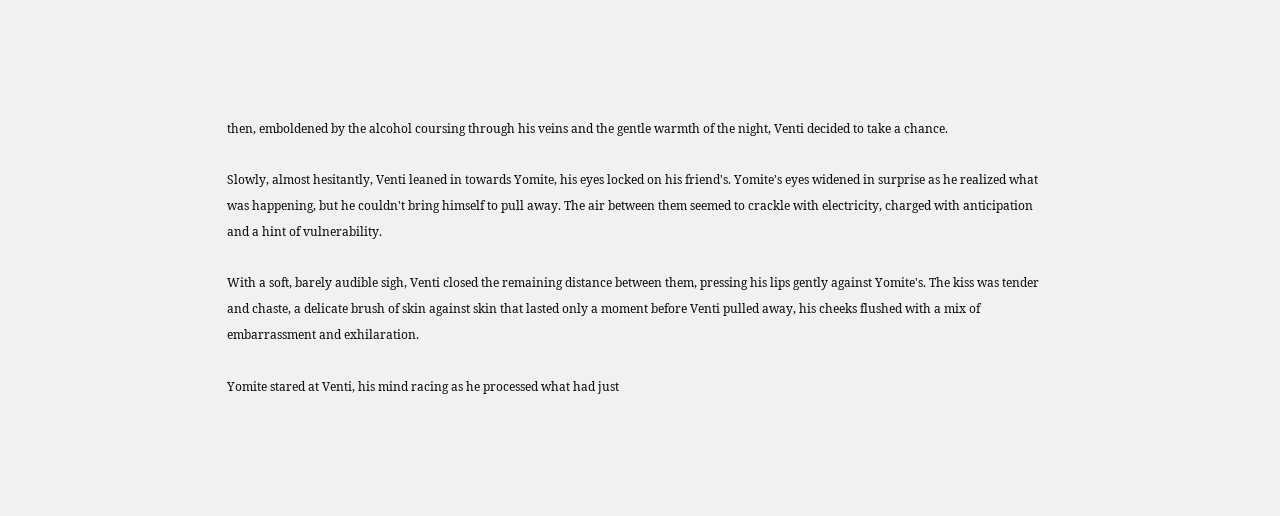then, emboldened by the alcohol coursing through his veins and the gentle warmth of the night, Venti decided to take a chance.

Slowly, almost hesitantly, Venti leaned in towards Yomite, his eyes locked on his friend's. Yomite's eyes widened in surprise as he realized what was happening, but he couldn't bring himself to pull away. The air between them seemed to crackle with electricity, charged with anticipation and a hint of vulnerability.

With a soft, barely audible sigh, Venti closed the remaining distance between them, pressing his lips gently against Yomite's. The kiss was tender and chaste, a delicate brush of skin against skin that lasted only a moment before Venti pulled away, his cheeks flushed with a mix of embarrassment and exhilaration.

Yomite stared at Venti, his mind racing as he processed what had just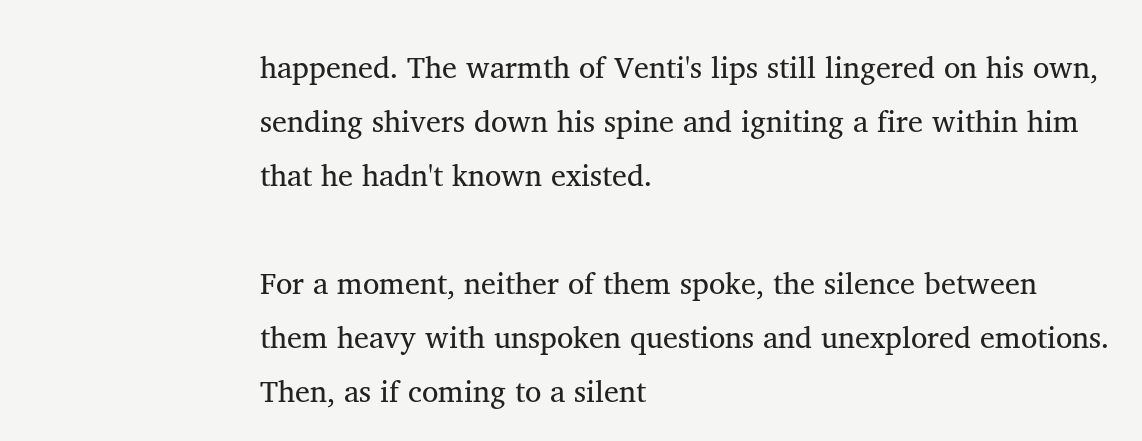happened. The warmth of Venti's lips still lingered on his own, sending shivers down his spine and igniting a fire within him that he hadn't known existed.

For a moment, neither of them spoke, the silence between them heavy with unspoken questions and unexplored emotions. Then, as if coming to a silent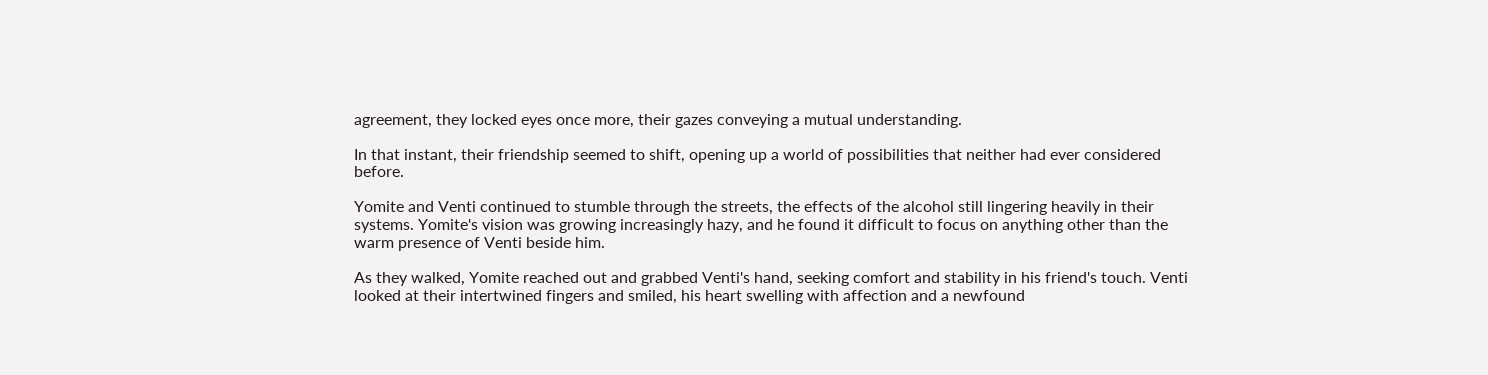agreement, they locked eyes once more, their gazes conveying a mutual understanding.

In that instant, their friendship seemed to shift, opening up a world of possibilities that neither had ever considered before.

Yomite and Venti continued to stumble through the streets, the effects of the alcohol still lingering heavily in their systems. Yomite's vision was growing increasingly hazy, and he found it difficult to focus on anything other than the warm presence of Venti beside him.

As they walked, Yomite reached out and grabbed Venti's hand, seeking comfort and stability in his friend's touch. Venti looked at their intertwined fingers and smiled, his heart swelling with affection and a newfound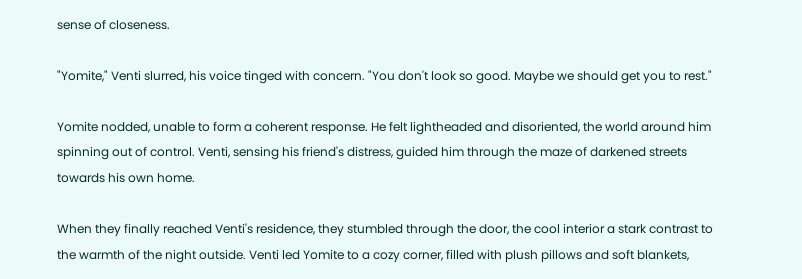sense of closeness.

"Yomite," Venti slurred, his voice tinged with concern. "You don't look so good. Maybe we should get you to rest."

Yomite nodded, unable to form a coherent response. He felt lightheaded and disoriented, the world around him spinning out of control. Venti, sensing his friend's distress, guided him through the maze of darkened streets towards his own home.

When they finally reached Venti's residence, they stumbled through the door, the cool interior a stark contrast to the warmth of the night outside. Venti led Yomite to a cozy corner, filled with plush pillows and soft blankets,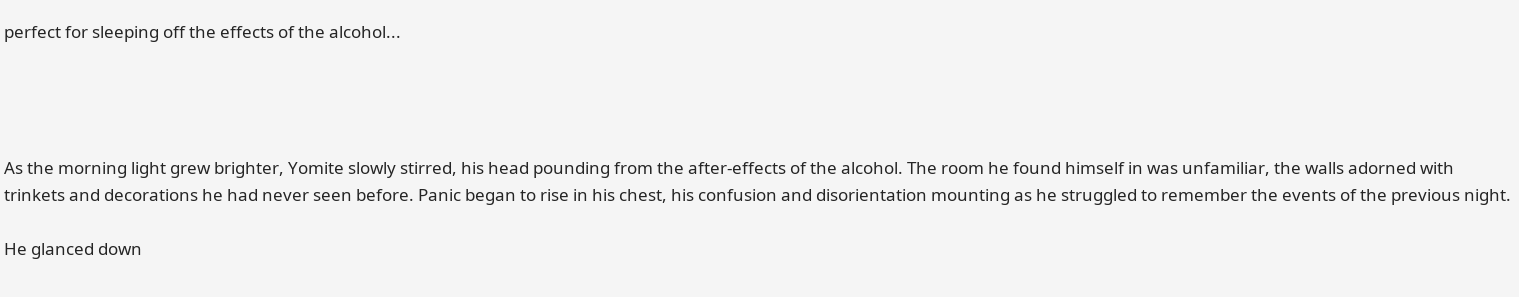perfect for sleeping off the effects of the alcohol...




As the morning light grew brighter, Yomite slowly stirred, his head pounding from the after-effects of the alcohol. The room he found himself in was unfamiliar, the walls adorned with trinkets and decorations he had never seen before. Panic began to rise in his chest, his confusion and disorientation mounting as he struggled to remember the events of the previous night.

He glanced down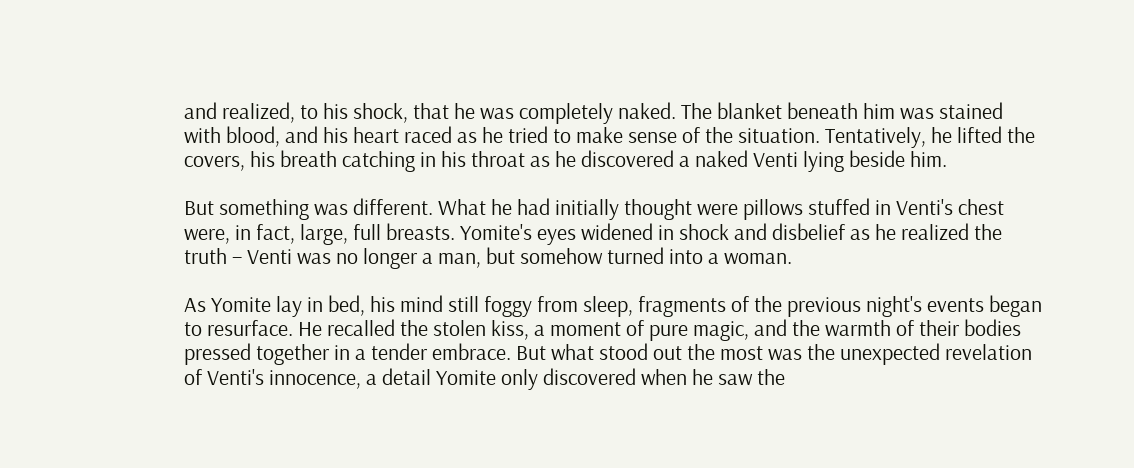and realized, to his shock, that he was completely naked. The blanket beneath him was stained with blood, and his heart raced as he tried to make sense of the situation. Tentatively, he lifted the covers, his breath catching in his throat as he discovered a naked Venti lying beside him.

But something was different. What he had initially thought were pillows stuffed in Venti's chest were, in fact, large, full breasts. Yomite's eyes widened in shock and disbelief as he realized the truth – Venti was no longer a man, but somehow turned into a woman.

As Yomite lay in bed, his mind still foggy from sleep, fragments of the previous night's events began to resurface. He recalled the stolen kiss, a moment of pure magic, and the warmth of their bodies pressed together in a tender embrace. But what stood out the most was the unexpected revelation of Venti's innocence, a detail Yomite only discovered when he saw the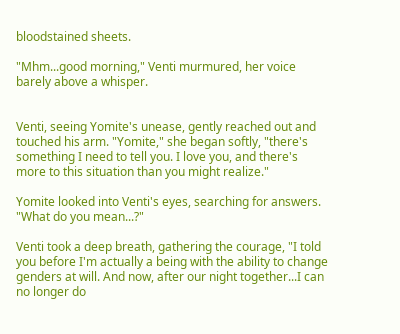bloodstained sheets.

"Mhm...good morning," Venti murmured, her voice barely above a whisper.


Venti, seeing Yomite's unease, gently reached out and touched his arm. "Yomite," she began softly, "there's something I need to tell you. I love you, and there's more to this situation than you might realize."

Yomite looked into Venti's eyes, searching for answers. "What do you mean...?"

Venti took a deep breath, gathering the courage, "I told you before I'm actually a being with the ability to change genders at will. And now, after our night together...I can no longer do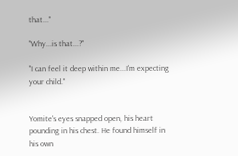that..."

"Why...is that...?"

"I can feel it deep within me...I'm expecting your child."


Yomite's eyes snapped open, his heart pounding in his chest. He found himself in his own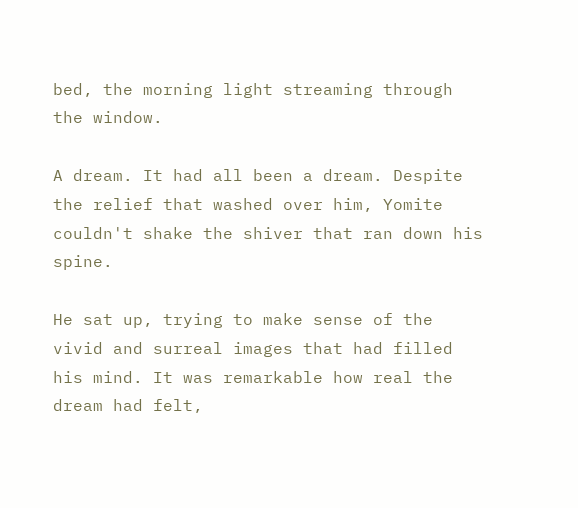bed, the morning light streaming through the window.

A dream. It had all been a dream. Despite the relief that washed over him, Yomite couldn't shake the shiver that ran down his spine.

He sat up, trying to make sense of the vivid and surreal images that had filled his mind. It was remarkable how real the dream had felt,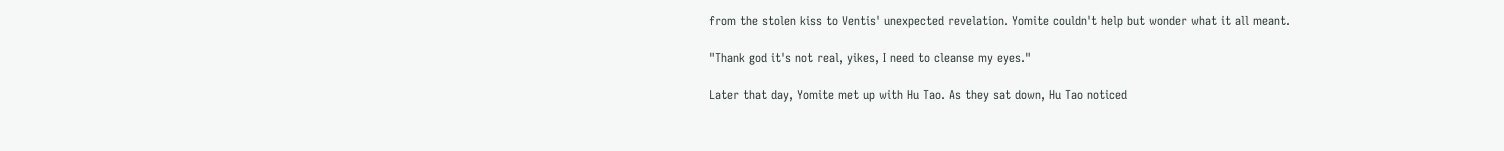from the stolen kiss to Ventis' unexpected revelation. Yomite couldn't help but wonder what it all meant.

"Thank god it's not real, yikes, I need to cleanse my eyes."

Later that day, Yomite met up with Hu Tao. As they sat down, Hu Tao noticed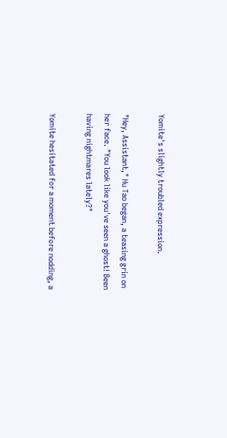Yomite's slightly troubled expression.

"Hey, Assistant," Hu Tao began, a teasing grin on her face. "You look like you've seen a ghost! Been having nightmares lately?"

Yomite hesitated for a moment before nodding, a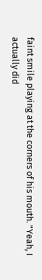faint smile playing at the corners of his mouth. "Yeah, I actually did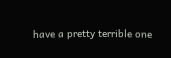have a pretty terrible one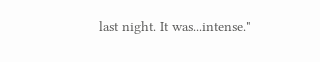last night. It was...intense."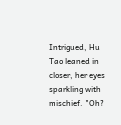Intrigued, Hu Tao leaned in closer, her eyes sparkling with mischief. "Oh?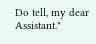Do tell, my dear Assistant."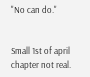"No can do."


Small 1st of april chapter not real.